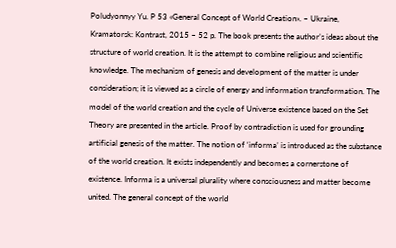Poludyonnyy Yu. P 53 «General Concept of World Creation». – Ukraine, Kramatorsk: Kontrast, 2015 – 52 p. The book presents the author’s ideas about the structure of world creation. It is the attempt to combine religious and scientific knowledge. The mechanism of genesis and development of the matter is under consideration; it is viewed as a circle of energy and information transformation. The model of the world creation and the cycle of Universe existence based on the Set Theory are presented in the article. Proof by contradiction is used for grounding artificial genesis of the matter. The notion of ‘informa’ is introduced as the substance of the world creation. It exists independently and becomes a cornerstone of existence. Informa is a universal plurality where consciousness and matter become united. The general concept of the world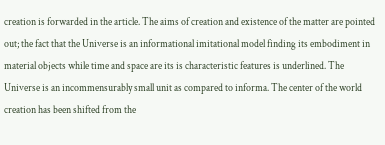creation is forwarded in the article. The aims of creation and existence of the matter are pointed out; the fact that the Universe is an informational imitational model finding its embodiment in material objects while time and space are its is characteristic features is underlined. The Universe is an incommensurably small unit as compared to informa. The center of the world creation has been shifted from the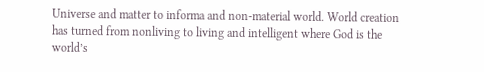Universe and matter to informa and non-material world. World creation has turned from nonliving to living and intelligent where God is the world’s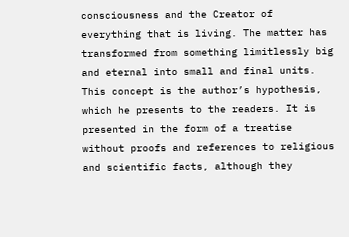consciousness and the Creator of everything that is living. The matter has transformed from something limitlessly big and eternal into small and final units. This concept is the author’s hypothesis, which he presents to the readers. It is presented in the form of a treatise without proofs and references to religious and scientific facts, although they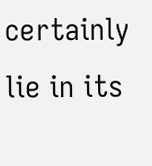certainly lie in its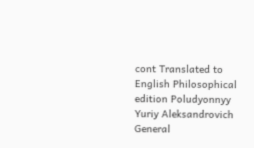cont Translated to English Philosophical edition Poludyonnyy Yuriy Aleksandrovich General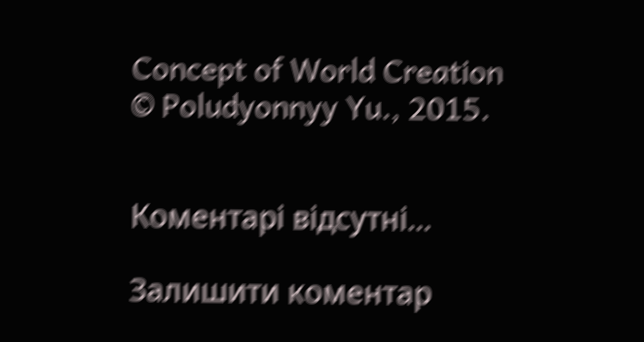Concept of World Creation © Poludyonnyy Yu., 2015.


Коментарі відсутні...

Залишити коментар